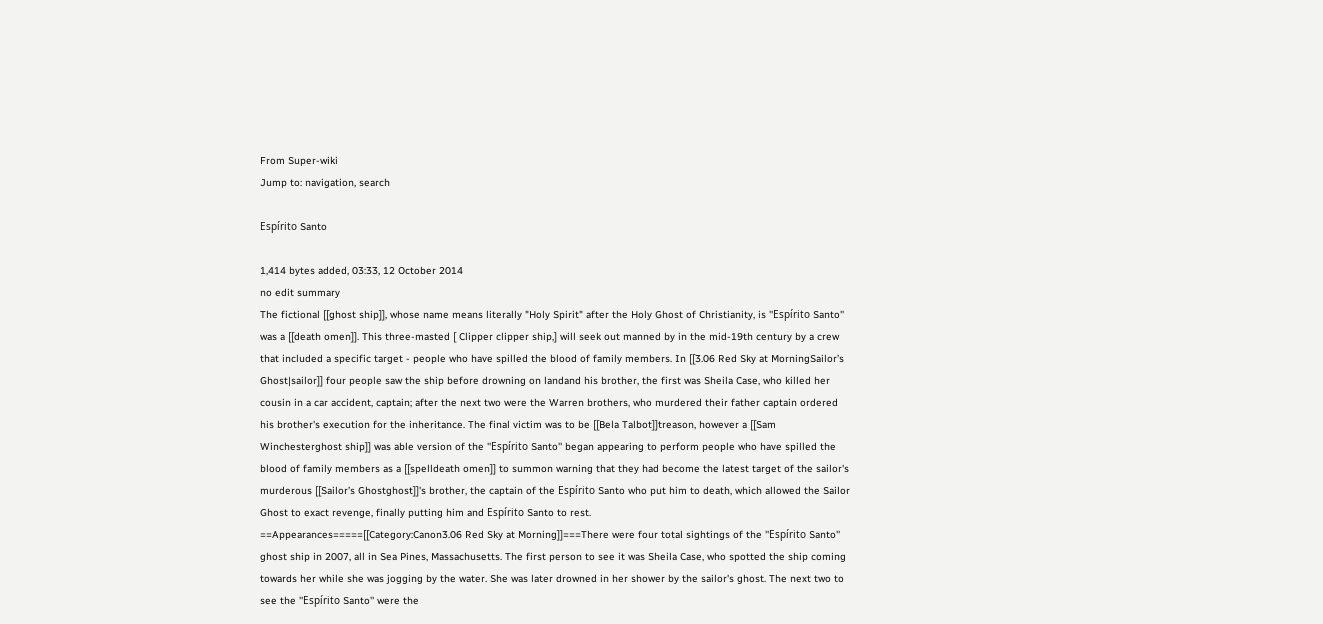From Super-wiki
Jump to: navigation, search

Espírito Santo

1,414 bytes added, 03:33, 12 October 2014
no edit summary
The fictional [[ghost ship]], whose name means literally "Holy Spirit" after the Holy Ghost of Christianity, is ''Espírito Santo'' was a [[death omen]]. This three-masted [ Clipper clipper ship,] will seek out manned by in the mid-19th century by a crew that included a specific target - people who have spilled the blood of family members. In [[3.06 Red Sky at MorningSailor’s Ghost|sailor]] four people saw the ship before drowning on landand his brother, the first was Sheila Case, who killed her cousin in a car accident, captain; after the next two were the Warren brothers, who murdered their father captain ordered his brother's execution for the inheritance. The final victim was to be [[Bela Talbot]]treason, however a [[Sam Winchesterghost ship]] was able version of the ''Espírito Santo'' began appearing to perform people who have spilled the blood of family members as a [[spelldeath omen]] to summon warning that they had become the latest target of the sailor's murderous [[Sailor’s Ghostghost]]'s brother, the captain of the Espírito Santo who put him to death, which allowed the Sailor Ghost to exact revenge, finally putting him and Espírito Santo to rest.
==Appearances=====[[Category:Canon3.06 Red Sky at Morning]]===There were four total sightings of the ''Espírito Santo'' ghost ship in 2007, all in Sea Pines, Massachusetts. The first person to see it was Sheila Case, who spotted the ship coming towards her while she was jogging by the water. She was later drowned in her shower by the sailor's ghost. The next two to see the ''Espírito Santo'' were the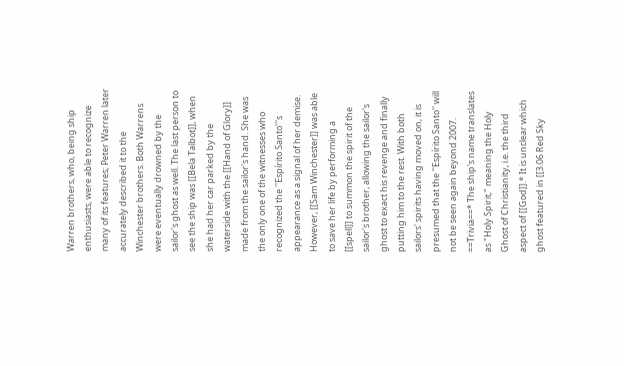Warren brothers, who, being ship enthusiasts, were able to recognize many of its features; Peter Warren later accurately described it to the Winchester brothers. Both Warrens were eventually drowned by the sailor's ghost as well. The last person to see the ship was [[Bela Talbot]], when she had her car parked by the waterside with the [[Hand of Glory]] made from the sailor's hand. She was the only one of the witnesses who recognized the ''Espírito Santo'''s appearance as a signal of her demise. However, [[Sam Winchester]] was able to save her life by performing a [[spell]] to summon the spirit of the sailor's brother, allowing the sailor's ghost to exact his revenge and finally putting him to the rest. With both sailors' spirits having moved on, it is presumed that the ''Espírito Santo'' will not be seen again beyond 2007. ==Trivia==* The ship's name translates as "Holy Spirit," meaning the Holy Ghost of Christianity, i.e. the third aspect of [[God]].* It is unclear which ghost featured in [[3.06 Red Sky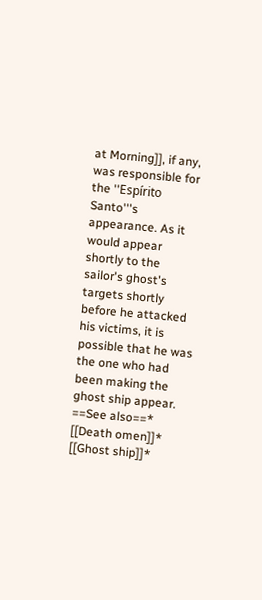at Morning]], if any, was responsible for the ''Espírito Santo'''s appearance. As it would appear shortly to the sailor's ghost's targets shortly before he attacked his victims, it is possible that he was the one who had been making the ghost ship appear. ==See also==* [[Death omen]]* [[Ghost ship]]*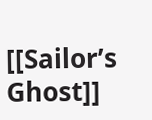[[Sailor’s Ghost]]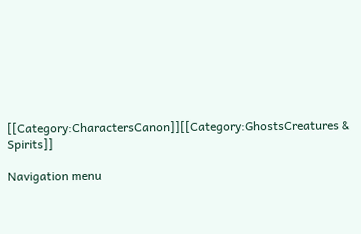[[Category:CharactersCanon]][[Category:GhostsCreatures & Spirits]]

Navigation menu